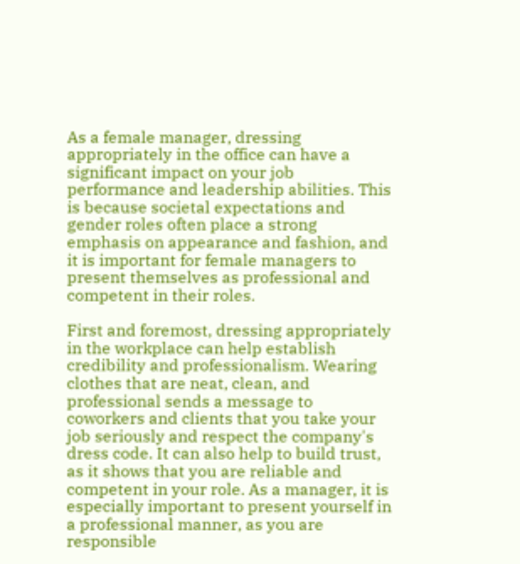As a female manager, dressing appropriately in the office can have a significant impact on your job performance and leadership abilities. This is because societal expectations and gender roles often place a strong emphasis on appearance and fashion, and it is important for female managers to present themselves as professional and competent in their roles.

First and foremost, dressing appropriately in the workplace can help establish credibility and professionalism. Wearing clothes that are neat, clean, and professional sends a message to coworkers and clients that you take your job seriously and respect the company's dress code. It can also help to build trust, as it shows that you are reliable and competent in your role. As a manager, it is especially important to present yourself in a professional manner, as you are responsible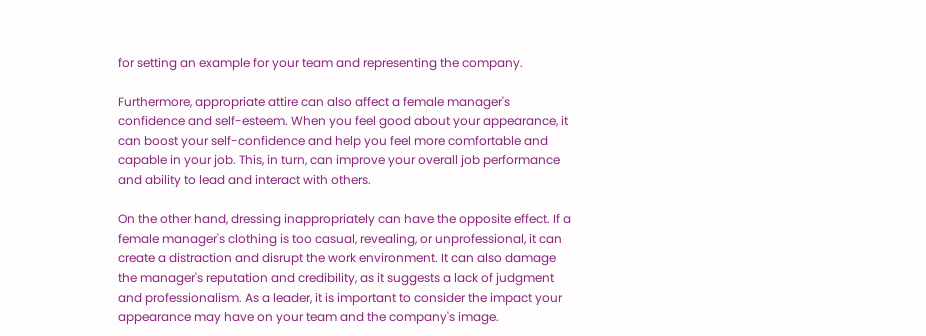for setting an example for your team and representing the company.

Furthermore, appropriate attire can also affect a female manager's confidence and self-esteem. When you feel good about your appearance, it can boost your self-confidence and help you feel more comfortable and capable in your job. This, in turn, can improve your overall job performance and ability to lead and interact with others.

On the other hand, dressing inappropriately can have the opposite effect. If a female manager's clothing is too casual, revealing, or unprofessional, it can create a distraction and disrupt the work environment. It can also damage the manager's reputation and credibility, as it suggests a lack of judgment and professionalism. As a leader, it is important to consider the impact your appearance may have on your team and the company's image.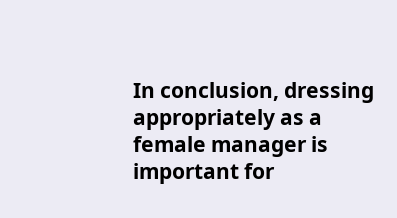In conclusion, dressing appropriately as a female manager is important for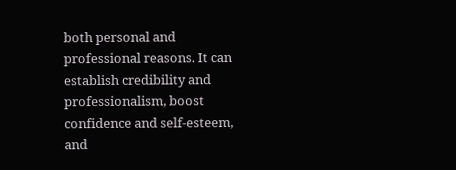both personal and professional reasons. It can establish credibility and professionalism, boost confidence and self-esteem, and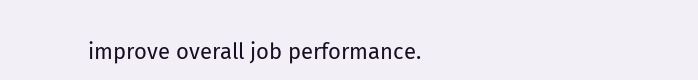improve overall job performance.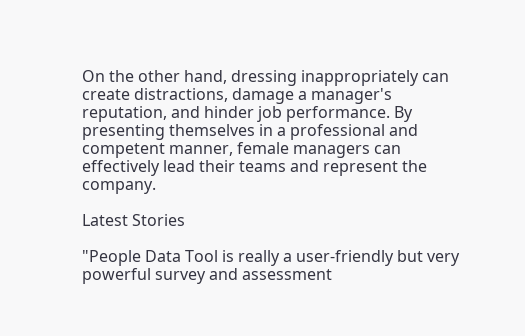On the other hand, dressing inappropriately can create distractions, damage a manager's reputation, and hinder job performance. By presenting themselves in a professional and competent manner, female managers can effectively lead their teams and represent the company.

Latest Stories

"People Data Tool is really a user-friendly but very powerful survey and assessment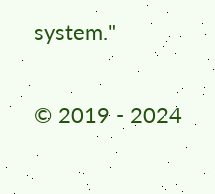system."

© 2019 - 2024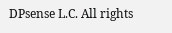DPsense L.C. All rights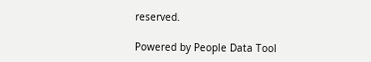reserved.

Powered by People Data Tool